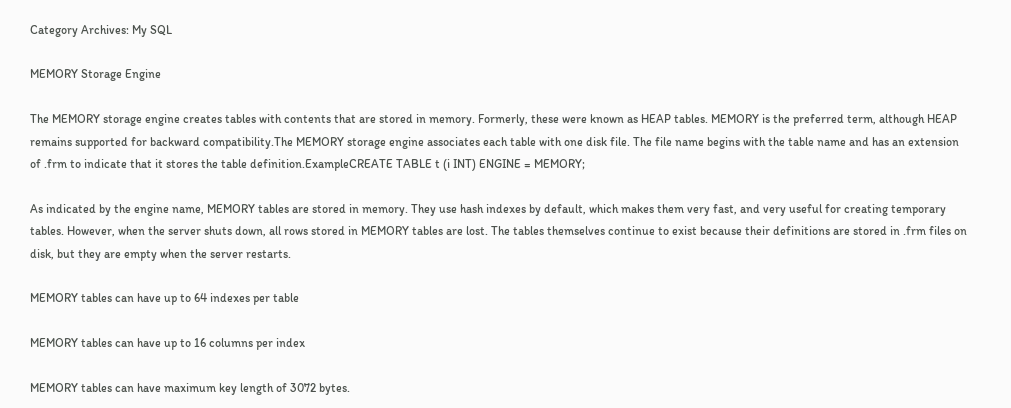Category Archives: My SQL

MEMORY Storage Engine

The MEMORY storage engine creates tables with contents that are stored in memory. Formerly, these were known as HEAP tables. MEMORY is the preferred term, although HEAP remains supported for backward compatibility.The MEMORY storage engine associates each table with one disk file. The file name begins with the table name and has an extension of .frm to indicate that it stores the table definition.ExampleCREATE TABLE t (i INT) ENGINE = MEMORY;

As indicated by the engine name, MEMORY tables are stored in memory. They use hash indexes by default, which makes them very fast, and very useful for creating temporary tables. However, when the server shuts down, all rows stored in MEMORY tables are lost. The tables themselves continue to exist because their definitions are stored in .frm files on disk, but they are empty when the server restarts.

MEMORY tables can have up to 64 indexes per table

MEMORY tables can have up to 16 columns per index

MEMORY tables can have maximum key length of 3072 bytes.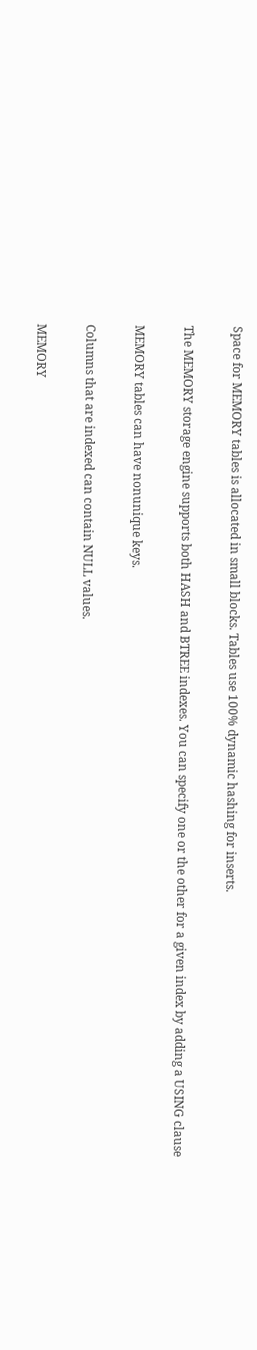Space for MEMORY tables is allocated in small blocks. Tables use 100% dynamic hashing for inserts.

The MEMORY storage engine supports both HASH and BTREE indexes. You can specify one or the other for a given index by adding a USING clause

MEMORY tables can have nonunique keys.

Columns that are indexed can contain NULL values.

MEMORY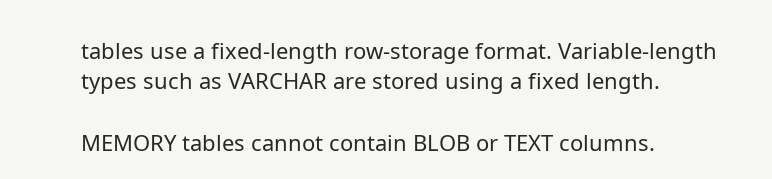tables use a fixed-length row-storage format. Variable-length types such as VARCHAR are stored using a fixed length.

MEMORY tables cannot contain BLOB or TEXT columns.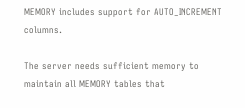MEMORY includes support for AUTO_INCREMENT columns.

The server needs sufficient memory to maintain all MEMORY tables that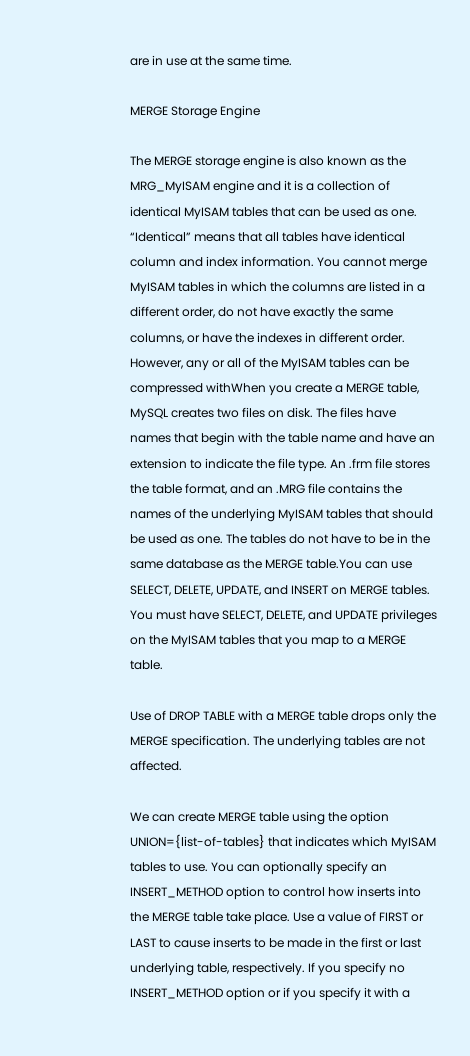are in use at the same time.

MERGE Storage Engine

The MERGE storage engine is also known as the MRG_MyISAM engine and it is a collection of identical MyISAM tables that can be used as one. “Identical” means that all tables have identical column and index information. You cannot merge MyISAM tables in which the columns are listed in a different order, do not have exactly the same columns, or have the indexes in different order. However, any or all of the MyISAM tables can be compressed withWhen you create a MERGE table, MySQL creates two files on disk. The files have names that begin with the table name and have an extension to indicate the file type. An .frm file stores the table format, and an .MRG file contains the names of the underlying MyISAM tables that should be used as one. The tables do not have to be in the same database as the MERGE table.You can use SELECT, DELETE, UPDATE, and INSERT on MERGE tables. You must have SELECT, DELETE, and UPDATE privileges on the MyISAM tables that you map to a MERGE table.

Use of DROP TABLE with a MERGE table drops only the MERGE specification. The underlying tables are not affected.

We can create MERGE table using the option UNION={list-of-tables} that indicates which MyISAM tables to use. You can optionally specify an INSERT_METHOD option to control how inserts into the MERGE table take place. Use a value of FIRST or LAST to cause inserts to be made in the first or last underlying table, respectively. If you specify no INSERT_METHOD option or if you specify it with a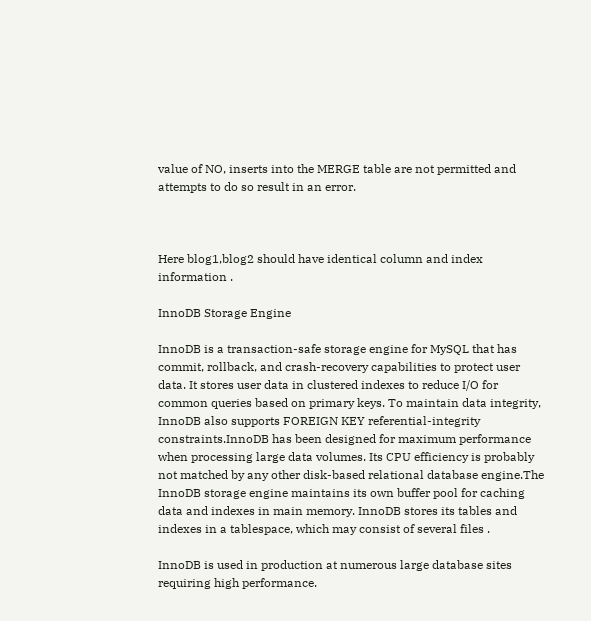value of NO, inserts into the MERGE table are not permitted and attempts to do so result in an error.



Here blog1,blog2 should have identical column and index information .

InnoDB Storage Engine

InnoDB is a transaction-safe storage engine for MySQL that has commit, rollback, and crash-recovery capabilities to protect user data. It stores user data in clustered indexes to reduce I/O for common queries based on primary keys. To maintain data integrity, InnoDB also supports FOREIGN KEY referential-integrity constraints.InnoDB has been designed for maximum performance when processing large data volumes. Its CPU efficiency is probably not matched by any other disk-based relational database engine.The InnoDB storage engine maintains its own buffer pool for caching data and indexes in main memory. InnoDB stores its tables and indexes in a tablespace, which may consist of several files .

InnoDB is used in production at numerous large database sites requiring high performance.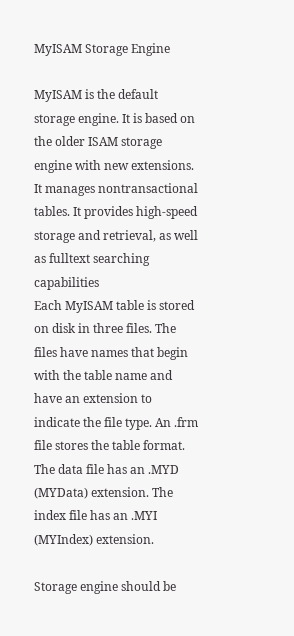MyISAM Storage Engine

MyISAM is the default storage engine. It is based on the older ISAM storage engine with new extensions.
It manages nontransactional tables. It provides high-speed storage and retrieval, as well as fulltext searching capabilities
Each MyISAM table is stored on disk in three files. The files have names that begin with the table name and have an extension to indicate the file type. An .frm file stores the table format.
The data file has an .MYD (MYData) extension. The index file has an .MYI (MYIndex) extension.

Storage engine should be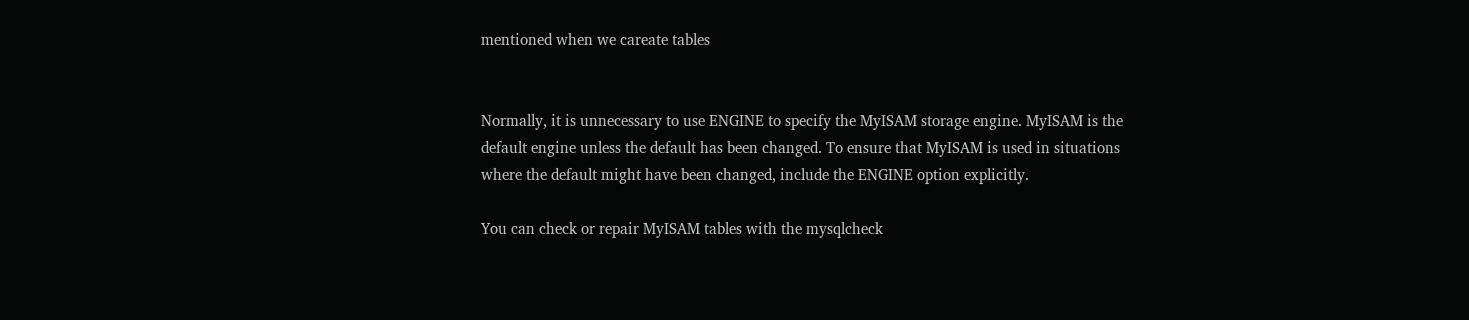mentioned when we careate tables


Normally, it is unnecessary to use ENGINE to specify the MyISAM storage engine. MyISAM is the default engine unless the default has been changed. To ensure that MyISAM is used in situations where the default might have been changed, include the ENGINE option explicitly.

You can check or repair MyISAM tables with the mysqlcheck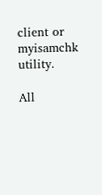client or myisamchk utility.

All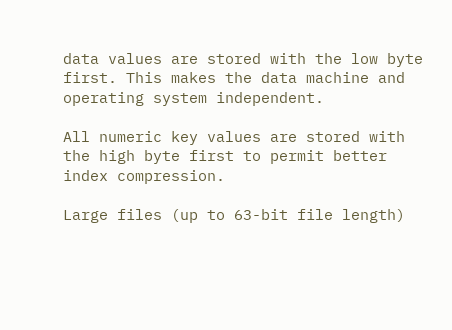data values are stored with the low byte first. This makes the data machine and operating system independent.

All numeric key values are stored with the high byte first to permit better index compression.

Large files (up to 63-bit file length)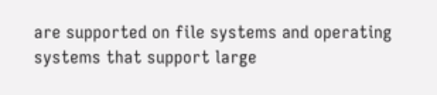are supported on file systems and operating systems that support large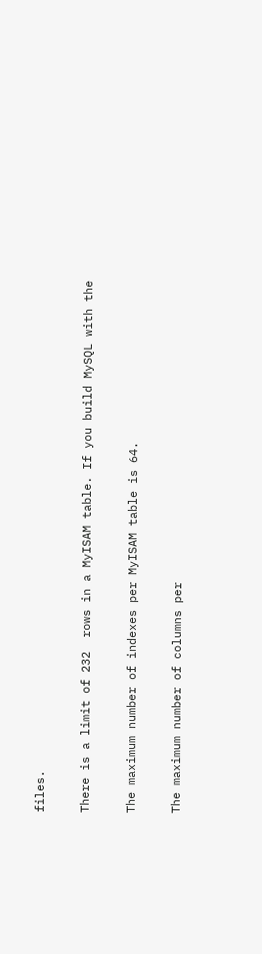files.

There is a limit of 232  rows in a MyISAM table. If you build MySQL with the

The maximum number of indexes per MyISAM table is 64.

The maximum number of columns per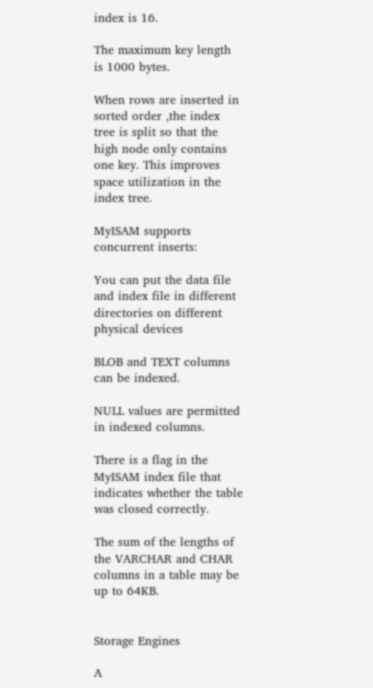index is 16.

The maximum key length is 1000 bytes.

When rows are inserted in sorted order ,the index tree is split so that the high node only contains one key. This improves space utilization in the index tree.

MyISAM supports concurrent inserts:

You can put the data file and index file in different directories on different physical devices

BLOB and TEXT columns can be indexed.

NULL values are permitted in indexed columns.

There is a flag in the MyISAM index file that indicates whether the table was closed correctly.

The sum of the lengths of the VARCHAR and CHAR columns in a table may be up to 64KB.


Storage Engines

A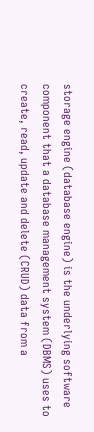storage engine (database engine) is the underlying software component that a database management system (DBMS) uses to create, read, update and delete (CRUD) data from a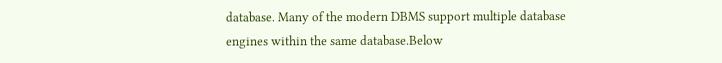database. Many of the modern DBMS support multiple database engines within the same database.Below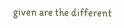given are the different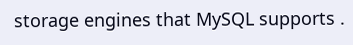storage engines that MySQL supports .